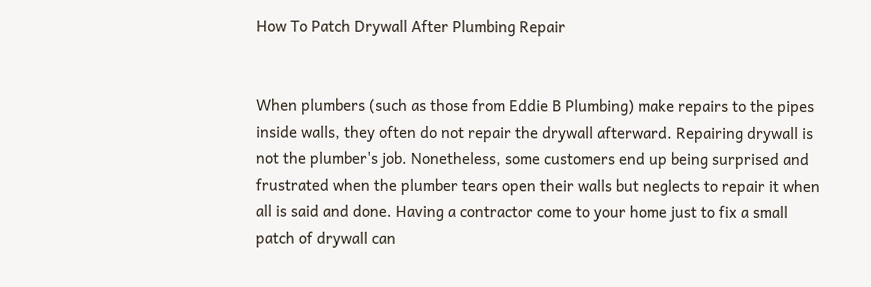How To Patch Drywall After Plumbing Repair


When plumbers (such as those from Eddie B Plumbing) make repairs to the pipes inside walls, they often do not repair the drywall afterward. Repairing drywall is not the plumber's job. Nonetheless, some customers end up being surprised and frustrated when the plumber tears open their walls but neglects to repair it when all is said and done. Having a contractor come to your home just to fix a small patch of drywall can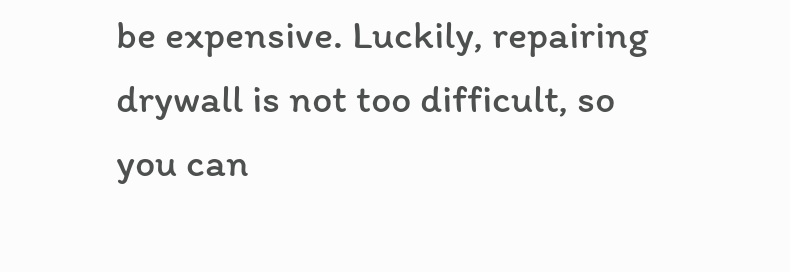be expensive. Luckily, repairing drywall is not too difficult, so you can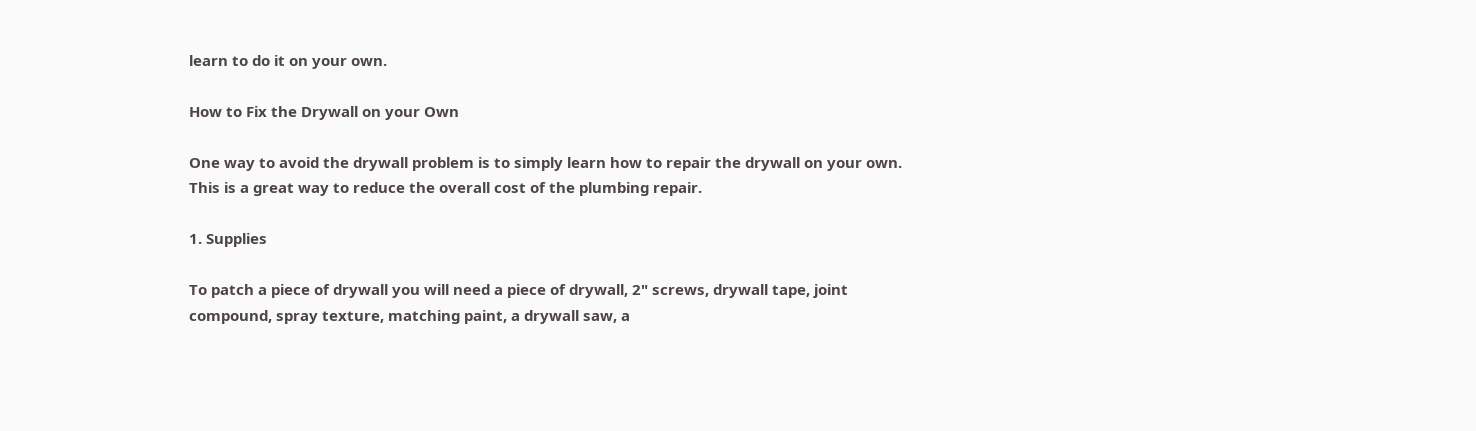learn to do it on your own.

How to Fix the Drywall on your Own

One way to avoid the drywall problem is to simply learn how to repair the drywall on your own. This is a great way to reduce the overall cost of the plumbing repair.

1. Supplies

To patch a piece of drywall you will need a piece of drywall, 2" screws, drywall tape, joint compound, spray texture, matching paint, a drywall saw, a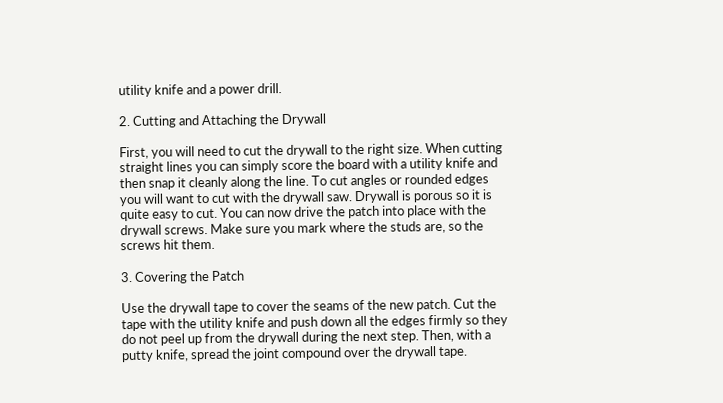utility knife and a power drill.

2. Cutting and Attaching the Drywall

First, you will need to cut the drywall to the right size. When cutting straight lines you can simply score the board with a utility knife and then snap it cleanly along the line. To cut angles or rounded edges you will want to cut with the drywall saw. Drywall is porous so it is quite easy to cut. You can now drive the patch into place with the drywall screws. Make sure you mark where the studs are, so the screws hit them.

3. Covering the Patch

Use the drywall tape to cover the seams of the new patch. Cut the tape with the utility knife and push down all the edges firmly so they do not peel up from the drywall during the next step. Then, with a putty knife, spread the joint compound over the drywall tape.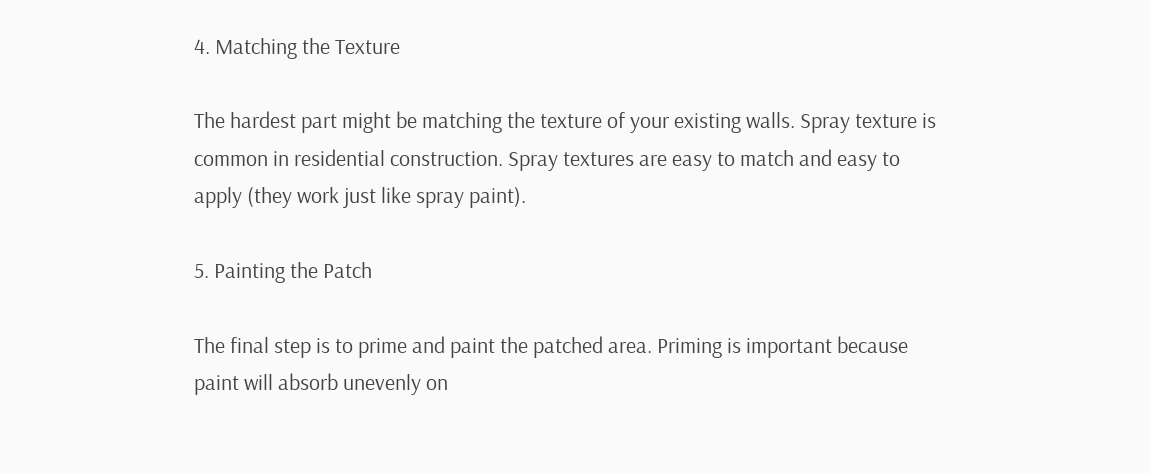4. Matching the Texture

The hardest part might be matching the texture of your existing walls. Spray texture is common in residential construction. Spray textures are easy to match and easy to apply (they work just like spray paint).

5. Painting the Patch

The final step is to prime and paint the patched area. Priming is important because paint will absorb unevenly on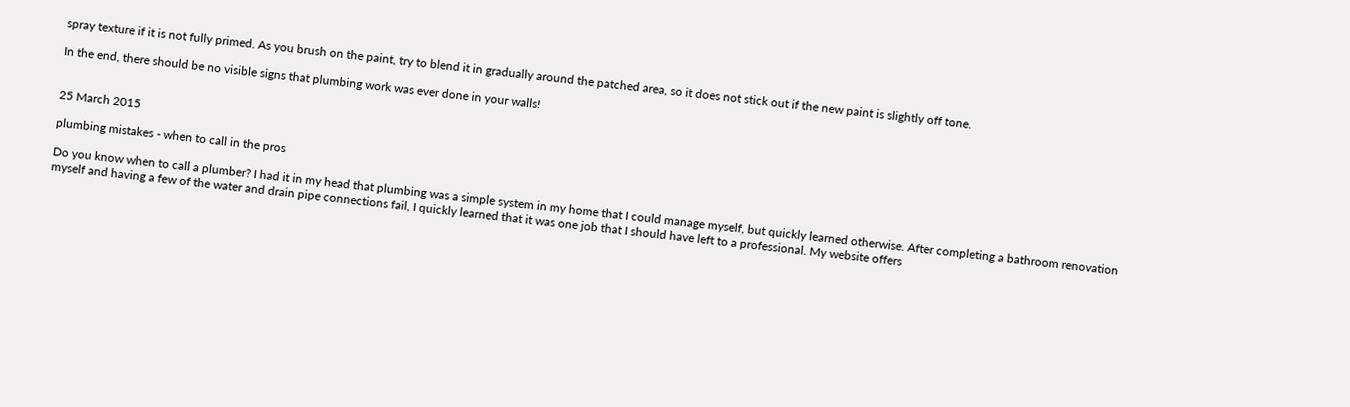spray texture if it is not fully primed. As you brush on the paint, try to blend it in gradually around the patched area, so it does not stick out if the new paint is slightly off tone.

In the end, there should be no visible signs that plumbing work was ever done in your walls!


25 March 2015

plumbing mistakes - when to call in the pros

Do you know when to call a plumber? I had it in my head that plumbing was a simple system in my home that I could manage myself, but quickly learned otherwise. After completing a bathroom renovation myself and having a few of the water and drain pipe connections fail, I quickly learned that it was one job that I should have left to a professional. My website offers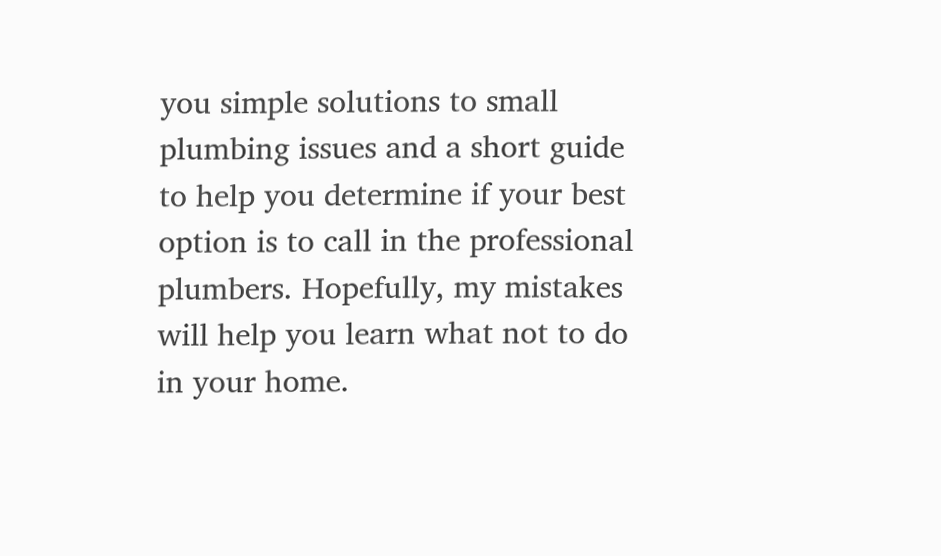you simple solutions to small plumbing issues and a short guide to help you determine if your best option is to call in the professional plumbers. Hopefully, my mistakes will help you learn what not to do in your home.